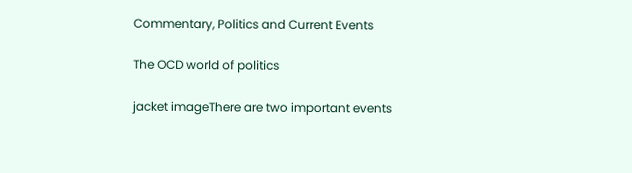Commentary, Politics and Current Events

The OCD world of politics

jacket imageThere are two important events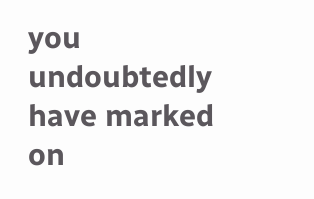you undoubtedly have marked on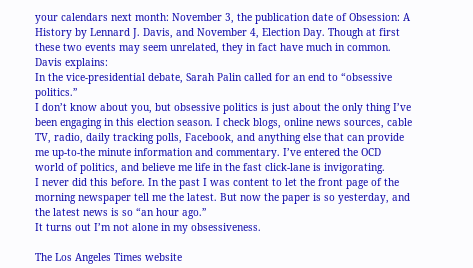your calendars next month: November 3, the publication date of Obsession: A History by Lennard J. Davis, and November 4, Election Day. Though at first these two events may seem unrelated, they in fact have much in common. Davis explains:
In the vice-presidential debate, Sarah Palin called for an end to “obsessive politics.”
I don’t know about you, but obsessive politics is just about the only thing I’ve been engaging in this election season. I check blogs, online news sources, cable TV, radio, daily tracking polls, Facebook, and anything else that can provide me up-to-the minute information and commentary. I’ve entered the OCD world of politics, and believe me life in the fast click-lane is invigorating.
I never did this before. In the past I was content to let the front page of the morning newspaper tell me the latest. But now the paper is so yesterday, and the latest news is so “an hour ago.”
It turns out I’m not alone in my obsessiveness.

The Los Angeles Times website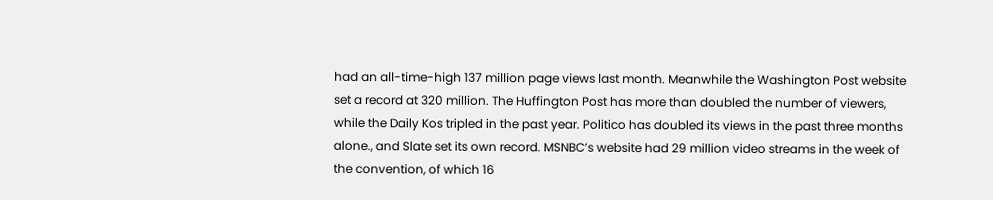had an all-time-high 137 million page views last month. Meanwhile the Washington Post website set a record at 320 million. The Huffington Post has more than doubled the number of viewers, while the Daily Kos tripled in the past year. Politico has doubled its views in the past three months alone., and Slate set its own record. MSNBC’s website had 29 million video streams in the week of the convention, of which 16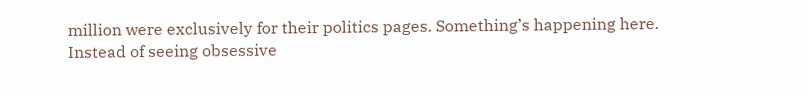million were exclusively for their politics pages. Something’s happening here.
Instead of seeing obsessive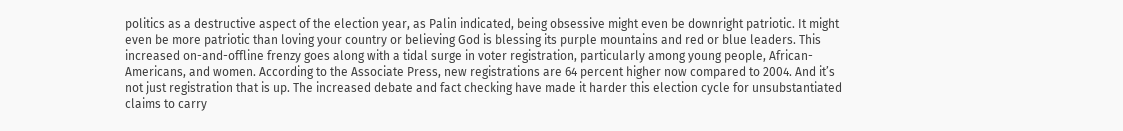politics as a destructive aspect of the election year, as Palin indicated, being obsessive might even be downright patriotic. It might even be more patriotic than loving your country or believing God is blessing its purple mountains and red or blue leaders. This increased on-and-offline frenzy goes along with a tidal surge in voter registration, particularly among young people, African-Americans, and women. According to the Associate Press, new registrations are 64 percent higher now compared to 2004. And it’s not just registration that is up. The increased debate and fact checking have made it harder this election cycle for unsubstantiated claims to carry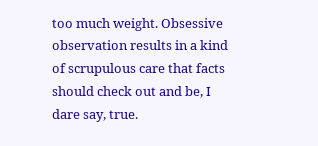too much weight. Obsessive observation results in a kind of scrupulous care that facts should check out and be, I dare say, true.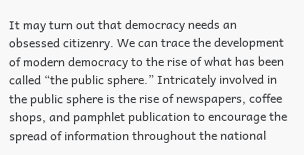It may turn out that democracy needs an obsessed citizenry. We can trace the development of modern democracy to the rise of what has been called “the public sphere.” Intricately involved in the public sphere is the rise of newspapers, coffee shops, and pamphlet publication to encourage the spread of information throughout the national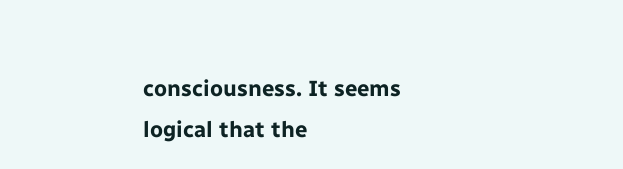consciousness. It seems logical that the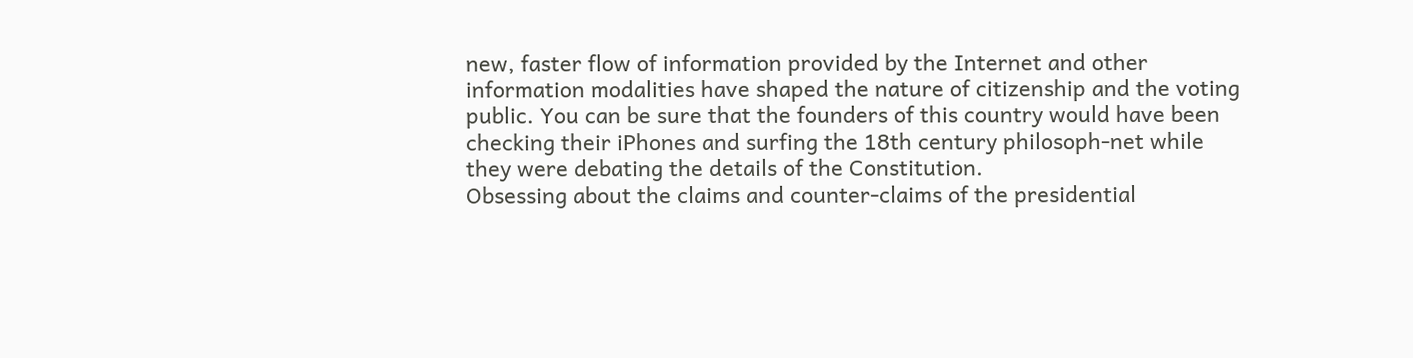new, faster flow of information provided by the Internet and other information modalities have shaped the nature of citizenship and the voting public. You can be sure that the founders of this country would have been checking their iPhones and surfing the 18th century philosoph-net while they were debating the details of the Constitution.
Obsessing about the claims and counter-claims of the presidential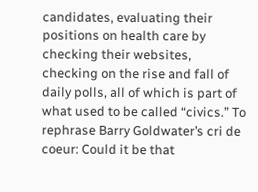candidates, evaluating their positions on health care by checking their websites, checking on the rise and fall of daily polls, all of which is part of what used to be called “civics.” To rephrase Barry Goldwater’s cri de coeur: Could it be that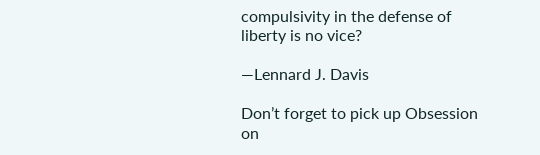compulsivity in the defense of liberty is no vice?

—Lennard J. Davis

Don’t forget to pick up Obsession on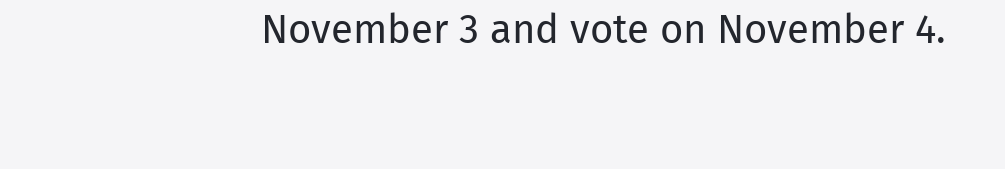November 3 and vote on November 4.